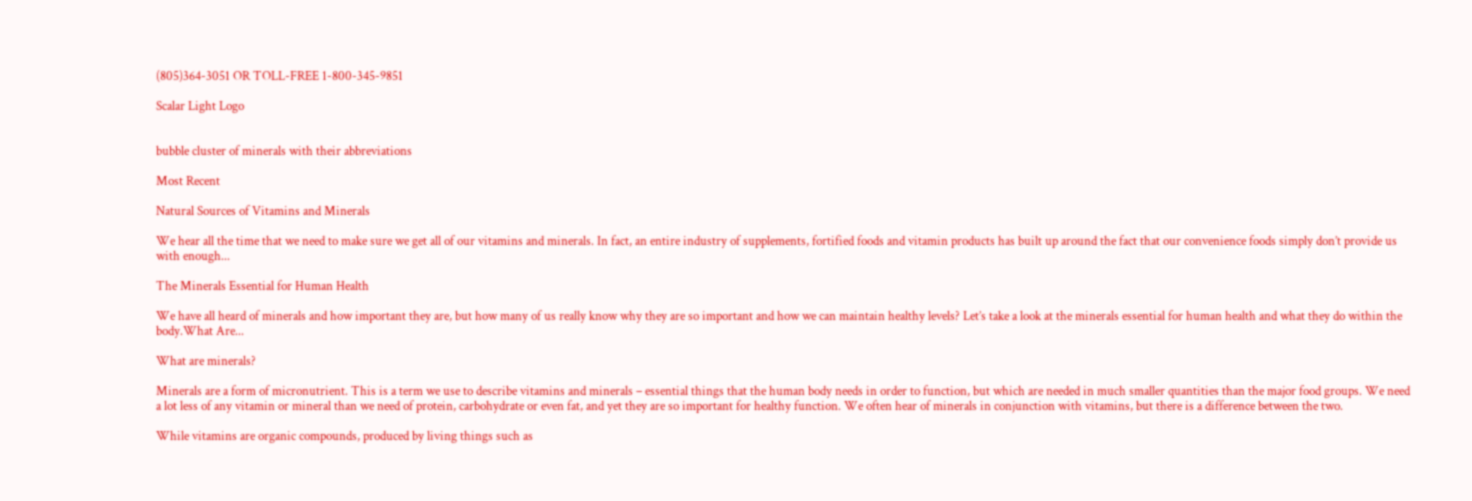(805)364-3051 OR TOLL-FREE 1-800-345-9851

Scalar Light Logo


bubble cluster of minerals with their abbreviations

Most Recent

Natural Sources of Vitamins and Minerals

We hear all the time that we need to make sure we get all of our vitamins and minerals. In fact, an entire industry of supplements, fortified foods and vitamin products has built up around the fact that our convenience foods simply don’t provide us with enough...

The Minerals Essential for Human Health

We have all heard of minerals and how important they are, but how many of us really know why they are so important and how we can maintain healthy levels? Let’s take a look at the minerals essential for human health and what they do within the body.What Are...

What are minerals?

Minerals are a form of micronutrient. This is a term we use to describe vitamins and minerals – essential things that the human body needs in order to function, but which are needed in much smaller quantities than the major food groups. We need a lot less of any vitamin or mineral than we need of protein, carbohydrate or even fat, and yet they are so important for healthy function. We often hear of minerals in conjunction with vitamins, but there is a difference between the two.

While vitamins are organic compounds, produced by living things such as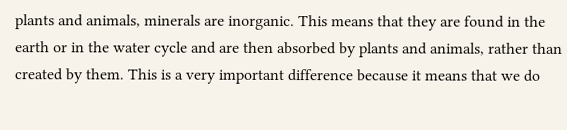plants and animals, minerals are inorganic. This means that they are found in the earth or in the water cycle and are then absorbed by plants and animals, rather than created by them. This is a very important difference because it means that we do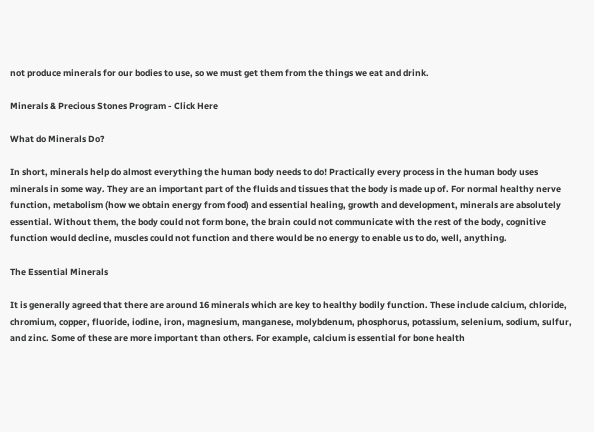not produce minerals for our bodies to use, so we must get them from the things we eat and drink.

Minerals & Precious Stones Program - Click Here

What do Minerals Do?

In short, minerals help do almost everything the human body needs to do! Practically every process in the human body uses minerals in some way. They are an important part of the fluids and tissues that the body is made up of. For normal healthy nerve function, metabolism (how we obtain energy from food) and essential healing, growth and development, minerals are absolutely essential. Without them, the body could not form bone, the brain could not communicate with the rest of the body, cognitive function would decline, muscles could not function and there would be no energy to enable us to do, well, anything.

The Essential Minerals

It is generally agreed that there are around 16 minerals which are key to healthy bodily function. These include calcium, chloride, chromium, copper, fluoride, iodine, iron, magnesium, manganese, molybdenum, phosphorus, potassium, selenium, sodium, sulfur, and zinc. Some of these are more important than others. For example, calcium is essential for bone health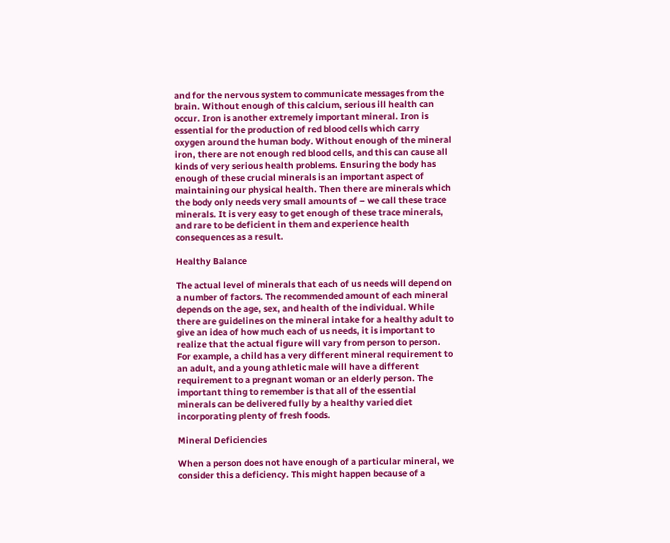and for the nervous system to communicate messages from the brain. Without enough of this calcium, serious ill health can occur. Iron is another extremely important mineral. Iron is essential for the production of red blood cells which carry oxygen around the human body. Without enough of the mineral iron, there are not enough red blood cells, and this can cause all kinds of very serious health problems. Ensuring the body has enough of these crucial minerals is an important aspect of maintaining our physical health. Then there are minerals which the body only needs very small amounts of – we call these trace minerals. It is very easy to get enough of these trace minerals, and rare to be deficient in them and experience health consequences as a result.

Healthy Balance

The actual level of minerals that each of us needs will depend on a number of factors. The recommended amount of each mineral depends on the age, sex, and health of the individual. While there are guidelines on the mineral intake for a healthy adult to give an idea of how much each of us needs, it is important to realize that the actual figure will vary from person to person. For example, a child has a very different mineral requirement to an adult, and a young athletic male will have a different requirement to a pregnant woman or an elderly person. The important thing to remember is that all of the essential minerals can be delivered fully by a healthy varied diet incorporating plenty of fresh foods.

Mineral Deficiencies

When a person does not have enough of a particular mineral, we consider this a deficiency. This might happen because of a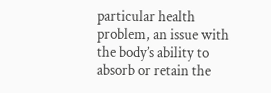particular health problem, an issue with the body’s ability to absorb or retain the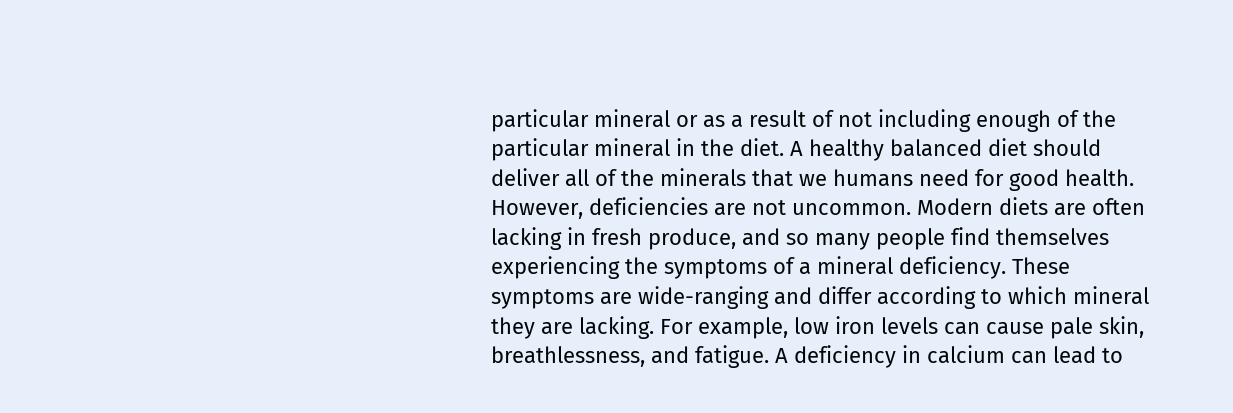particular mineral or as a result of not including enough of the particular mineral in the diet. A healthy balanced diet should deliver all of the minerals that we humans need for good health. However, deficiencies are not uncommon. Modern diets are often lacking in fresh produce, and so many people find themselves experiencing the symptoms of a mineral deficiency. These symptoms are wide-ranging and differ according to which mineral they are lacking. For example, low iron levels can cause pale skin, breathlessness, and fatigue. A deficiency in calcium can lead to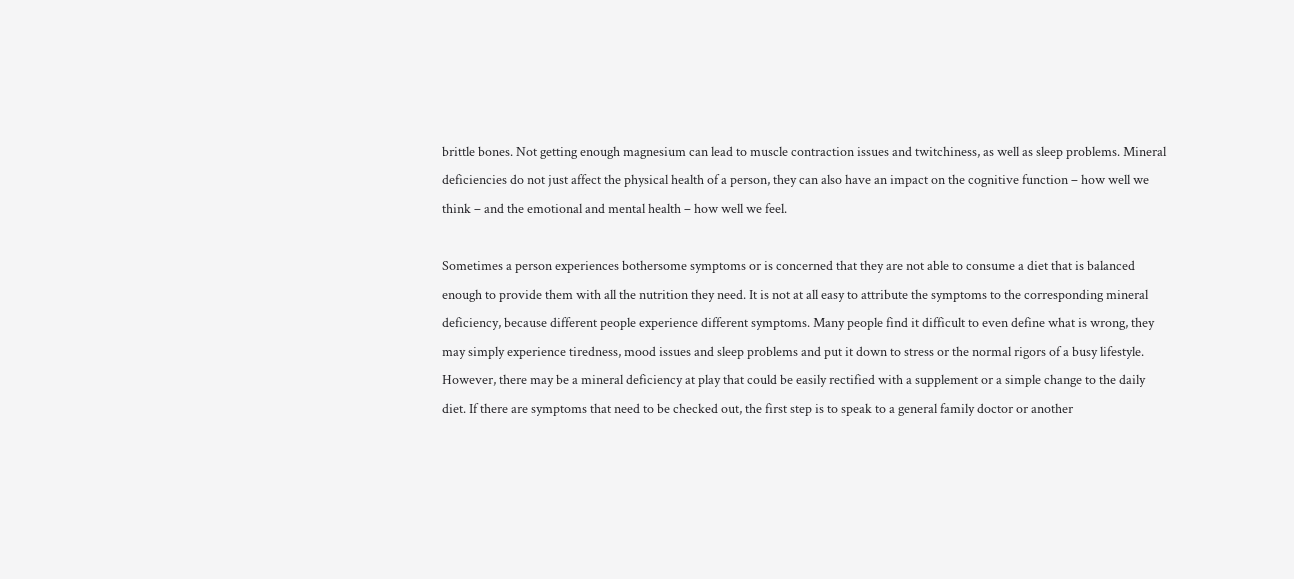brittle bones. Not getting enough magnesium can lead to muscle contraction issues and twitchiness, as well as sleep problems. Mineral deficiencies do not just affect the physical health of a person, they can also have an impact on the cognitive function – how well we think – and the emotional and mental health – how well we feel.

Sometimes a person experiences bothersome symptoms or is concerned that they are not able to consume a diet that is balanced enough to provide them with all the nutrition they need. It is not at all easy to attribute the symptoms to the corresponding mineral deficiency, because different people experience different symptoms. Many people find it difficult to even define what is wrong, they may simply experience tiredness, mood issues and sleep problems and put it down to stress or the normal rigors of a busy lifestyle. However, there may be a mineral deficiency at play that could be easily rectified with a supplement or a simple change to the daily diet. If there are symptoms that need to be checked out, the first step is to speak to a general family doctor or another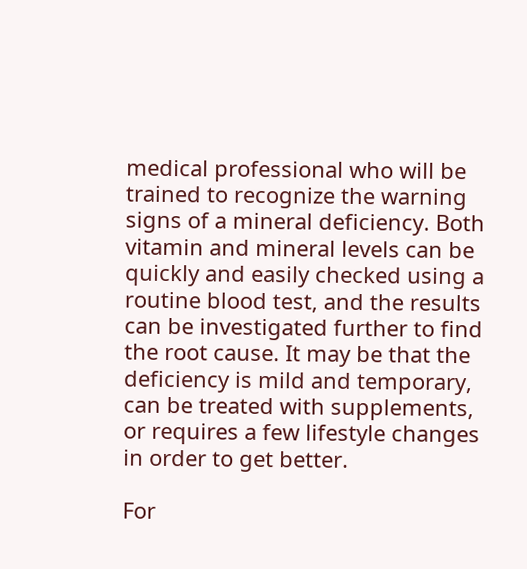medical professional who will be trained to recognize the warning signs of a mineral deficiency. Both vitamin and mineral levels can be quickly and easily checked using a routine blood test, and the results can be investigated further to find the root cause. It may be that the deficiency is mild and temporary, can be treated with supplements, or requires a few lifestyle changes in order to get better.

For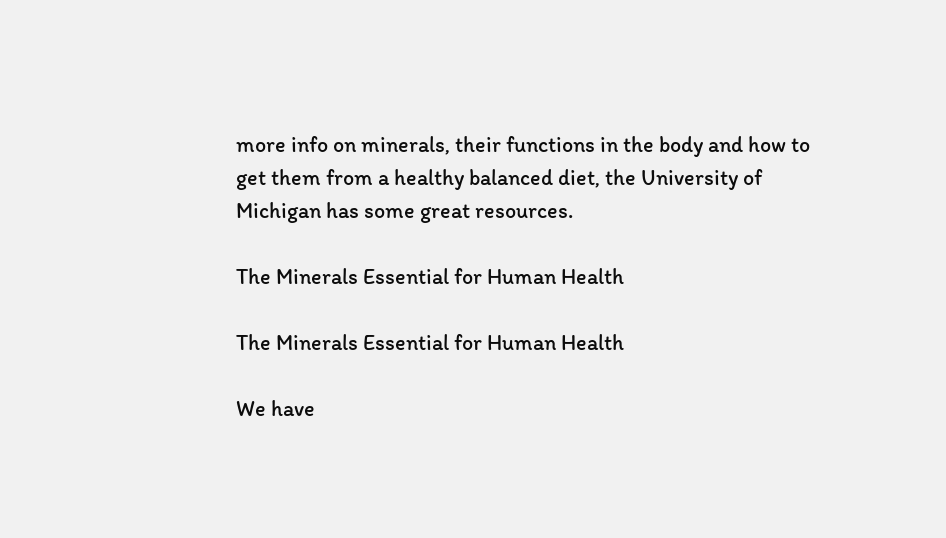more info on minerals, their functions in the body and how to get them from a healthy balanced diet, the University of Michigan has some great resources.

The Minerals Essential for Human Health

The Minerals Essential for Human Health

We have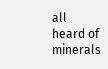all heard of minerals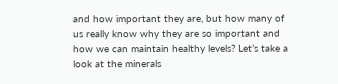and how important they are, but how many of us really know why they are so important and how we can maintain healthy levels? Let’s take a look at the minerals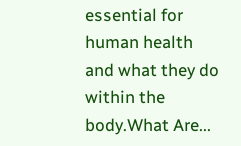essential for human health and what they do within the body.What Are...